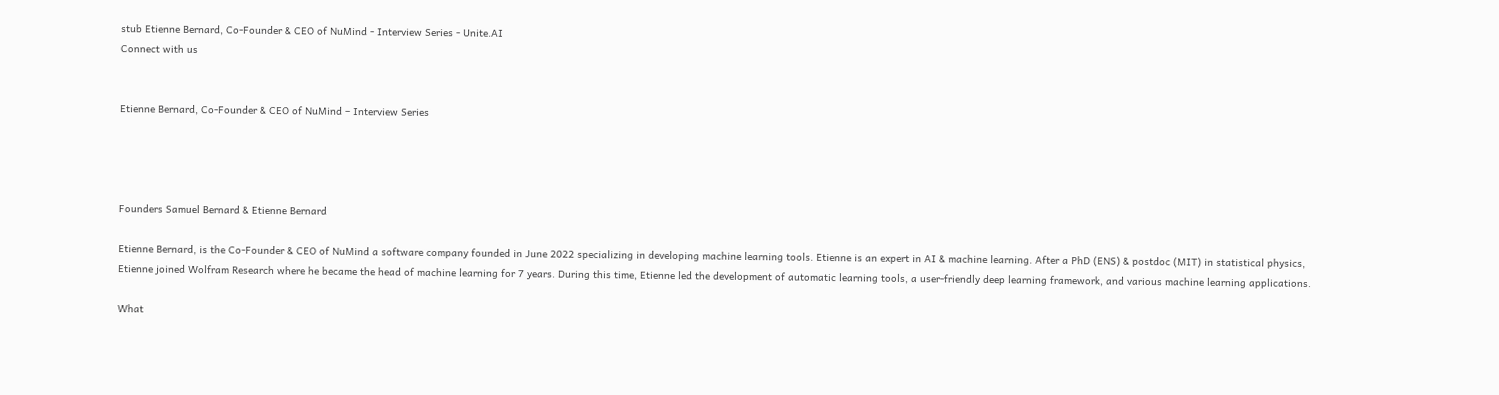stub Etienne Bernard, Co-Founder & CEO of NuMind - Interview Series - Unite.AI
Connect with us


Etienne Bernard, Co-Founder & CEO of NuMind – Interview Series




Founders Samuel Bernard & Etienne Bernard

Etienne Bernard, is the Co-Founder & CEO of NuMind a software company founded in June 2022 specializing in developing machine learning tools. Etienne is an expert in AI & machine learning. After a PhD (ENS) & postdoc (MIT) in statistical physics, Etienne joined Wolfram Research where he became the head of machine learning for 7 years. During this time, Etienne led the development of automatic learning tools, a user-friendly deep learning framework, and various machine learning applications.

What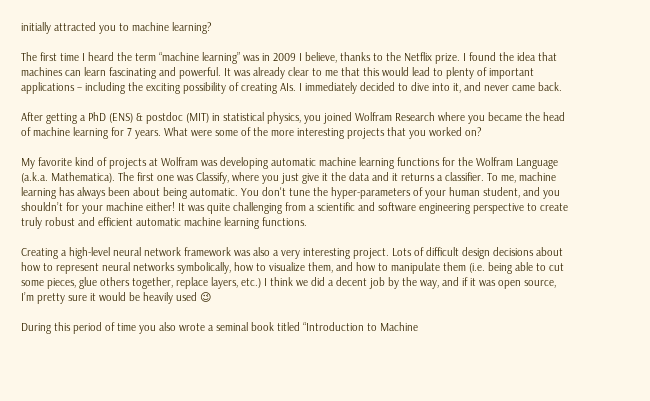initially attracted you to machine learning?

The first time I heard the term “machine learning” was in 2009 I believe, thanks to the Netflix prize. I found the idea that machines can learn fascinating and powerful. It was already clear to me that this would lead to plenty of important applications – including the exciting possibility of creating AIs. I immediately decided to dive into it, and never came back.

After getting a PhD (ENS) & postdoc (MIT) in statistical physics, you joined Wolfram Research where you became the head of machine learning for 7 years. What were some of the more interesting projects that you worked on?

My favorite kind of projects at Wolfram was developing automatic machine learning functions for the Wolfram Language (a.k.a. Mathematica). The first one was Classify, where you just give it the data and it returns a classifier. To me, machine learning has always been about being automatic. You don't tune the hyper-parameters of your human student, and you shouldn’t for your machine either! It was quite challenging from a scientific and software engineering perspective to create truly robust and efficient automatic machine learning functions.

Creating a high-level neural network framework was also a very interesting project. Lots of difficult design decisions about how to represent neural networks symbolically, how to visualize them, and how to manipulate them (i.e. being able to cut some pieces, glue others together, replace layers, etc.) I think we did a decent job by the way, and if it was open source, I’m pretty sure it would be heavily used 😉

During this period of time you also wrote a seminal book titled “Introduction to Machine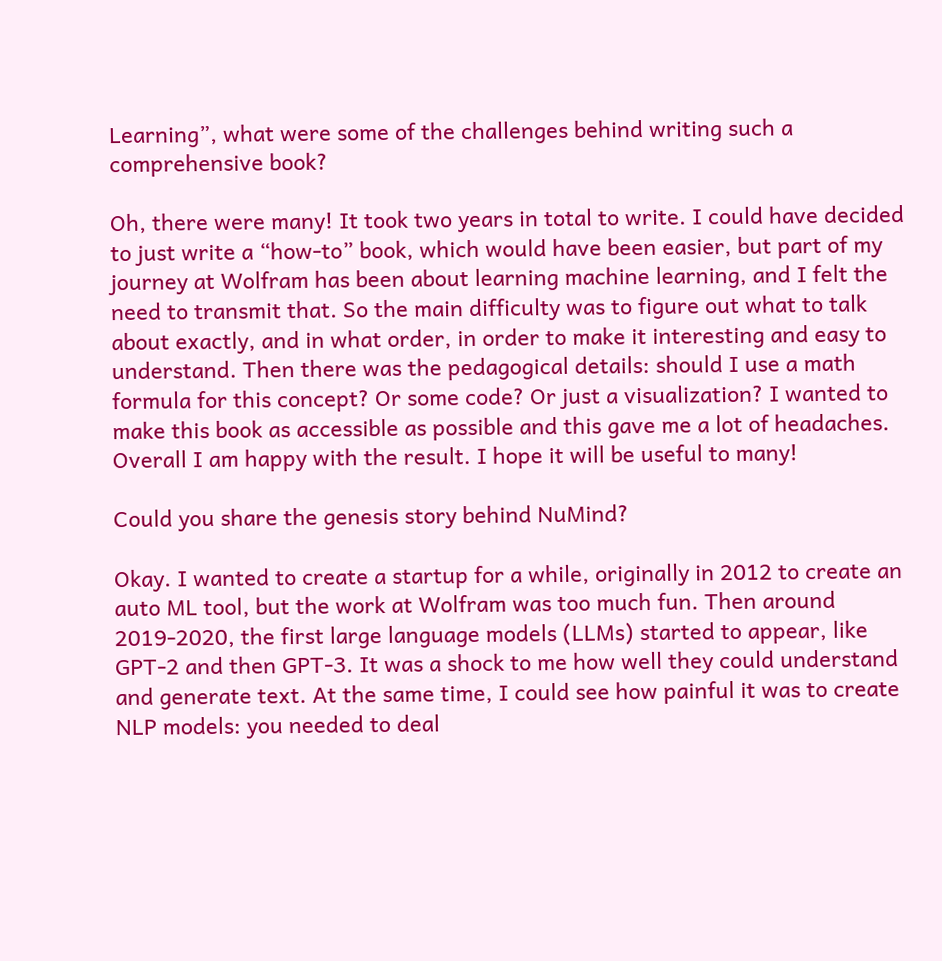Learning”, what were some of the challenges behind writing such a comprehensive book?

Oh, there were many! It took two years in total to write. I could have decided to just write a “how-to” book, which would have been easier, but part of my journey at Wolfram has been about learning machine learning, and I felt the need to transmit that. So the main difficulty was to figure out what to talk about exactly, and in what order, in order to make it interesting and easy to understand. Then there was the pedagogical details: should I use a math formula for this concept? Or some code? Or just a visualization? I wanted to make this book as accessible as possible and this gave me a lot of headaches. Overall I am happy with the result. I hope it will be useful to many!

Could you share the genesis story behind NuMind?

Okay. I wanted to create a startup for a while, originally in 2012 to create an auto ML tool, but the work at Wolfram was too much fun. Then around 2019-2020, the first large language models (LLMs) started to appear, like GPT-2 and then GPT-3. It was a shock to me how well they could understand and generate text. At the same time, I could see how painful it was to create NLP models: you needed to deal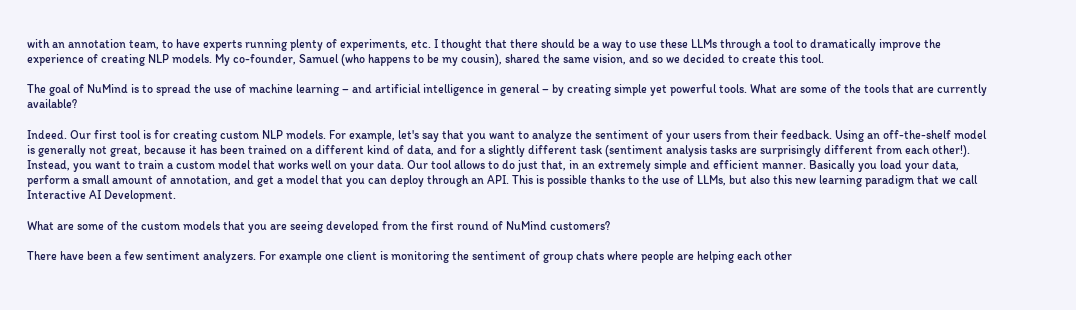with an annotation team, to have experts running plenty of experiments, etc. I thought that there should be a way to use these LLMs through a tool to dramatically improve the experience of creating NLP models. My co-founder, Samuel (who happens to be my cousin), shared the same vision, and so we decided to create this tool.

The goal of NuMind is to spread the use of machine learning – and artificial intelligence in general – by creating simple yet powerful tools. What are some of the tools that are currently available?

Indeed. Our first tool is for creating custom NLP models. For example, let's say that you want to analyze the sentiment of your users from their feedback. Using an off-the-shelf model is generally not great, because it has been trained on a different kind of data, and for a slightly different task (sentiment analysis tasks are surprisingly different from each other!). Instead, you want to train a custom model that works well on your data. Our tool allows to do just that, in an extremely simple and efficient manner. Basically you load your data, perform a small amount of annotation, and get a model that you can deploy through an API. This is possible thanks to the use of LLMs, but also this new learning paradigm that we call Interactive AI Development.

What are some of the custom models that you are seeing developed from the first round of NuMind customers?

There have been a few sentiment analyzers. For example one client is monitoring the sentiment of group chats where people are helping each other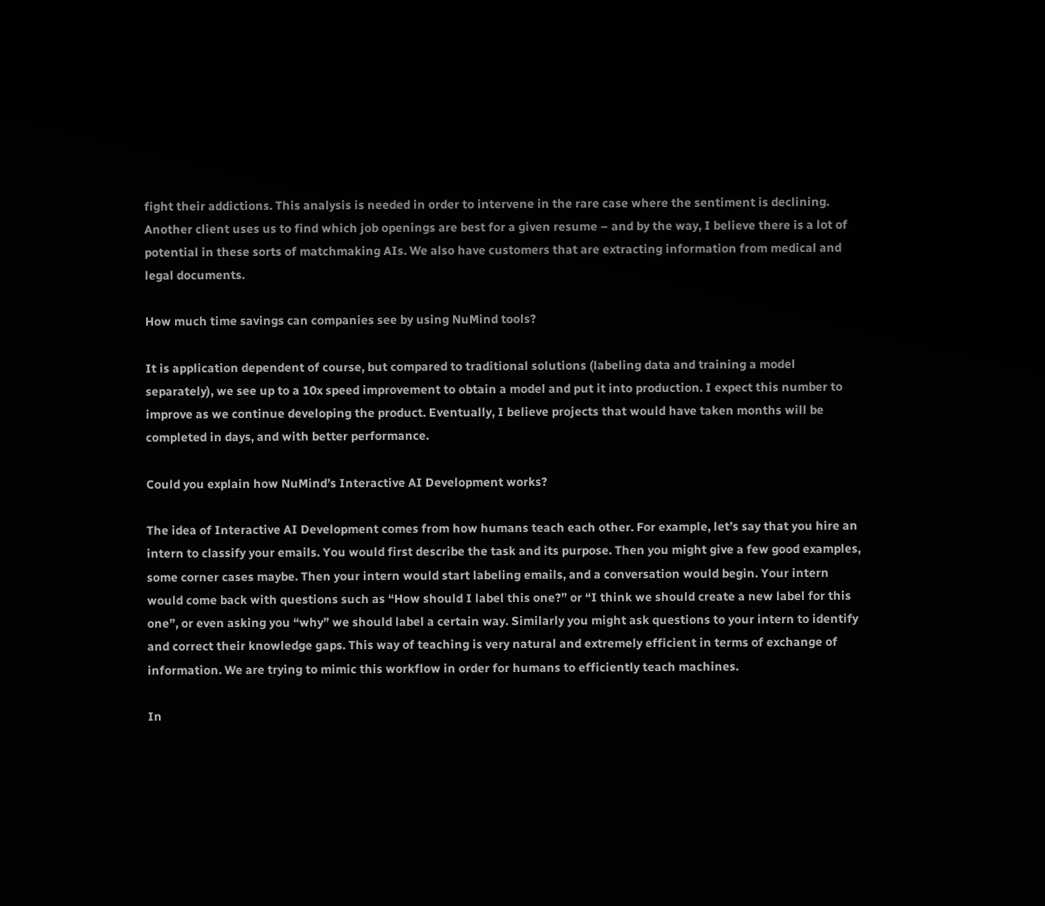fight their addictions. This analysis is needed in order to intervene in the rare case where the sentiment is declining. Another client uses us to find which job openings are best for a given resume – and by the way, I believe there is a lot of potential in these sorts of matchmaking AIs. We also have customers that are extracting information from medical and legal documents.

How much time savings can companies see by using NuMind tools?

It is application dependent of course, but compared to traditional solutions (labeling data and training a model separately), we see up to a 10x speed improvement to obtain a model and put it into production. I expect this number to improve as we continue developing the product. Eventually, I believe projects that would have taken months will be completed in days, and with better performance.

Could you explain how NuMind’s Interactive AI Development works?

The idea of Interactive AI Development comes from how humans teach each other. For example, let’s say that you hire an intern to classify your emails. You would first describe the task and its purpose. Then you might give a few good examples, some corner cases maybe. Then your intern would start labeling emails, and a conversation would begin. Your intern would come back with questions such as “How should I label this one?” or “I think we should create a new label for this one”, or even asking you “why” we should label a certain way. Similarly you might ask questions to your intern to identify and correct their knowledge gaps. This way of teaching is very natural and extremely efficient in terms of exchange of information. We are trying to mimic this workflow in order for humans to efficiently teach machines.

In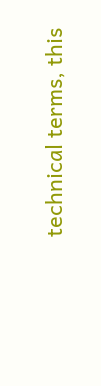technical terms, this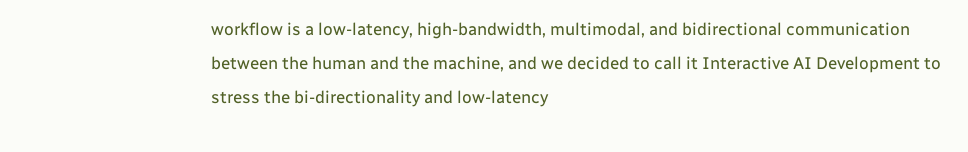workflow is a low-latency, high-bandwidth, multimodal, and bidirectional communication between the human and the machine, and we decided to call it Interactive AI Development to stress the bi-directionality and low-latency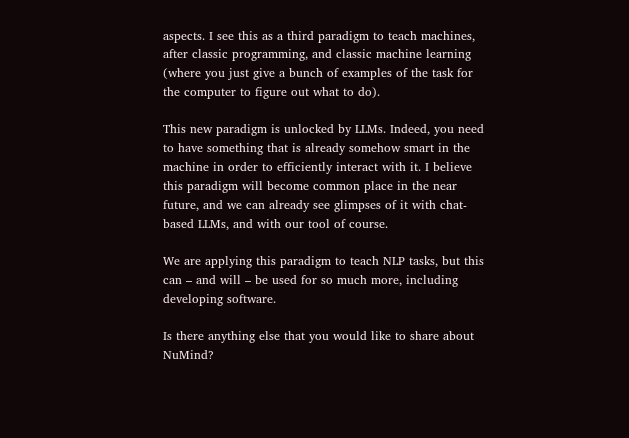aspects. I see this as a third paradigm to teach machines, after classic programming, and classic machine learning (where you just give a bunch of examples of the task for the computer to figure out what to do).

This new paradigm is unlocked by LLMs. Indeed, you need to have something that is already somehow smart in the machine in order to efficiently interact with it. I believe this paradigm will become common place in the near future, and we can already see glimpses of it with chat-based LLMs, and with our tool of course.

We are applying this paradigm to teach NLP tasks, but this can – and will – be used for so much more, including developing software.

Is there anything else that you would like to share about NuMind?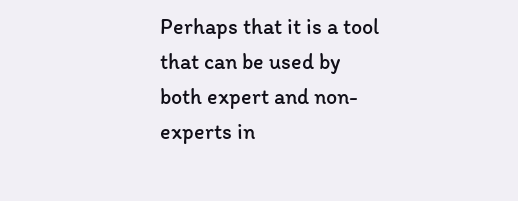Perhaps that it is a tool that can be used by both expert and non-experts in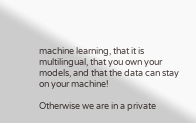machine learning, that it is multilingual, that you own your models, and that the data can stay on your machine!

Otherwise we are in a private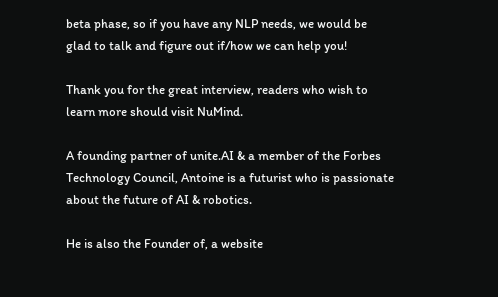beta phase, so if you have any NLP needs, we would be glad to talk and figure out if/how we can help you!

Thank you for the great interview, readers who wish to learn more should visit NuMind.

A founding partner of unite.AI & a member of the Forbes Technology Council, Antoine is a futurist who is passionate about the future of AI & robotics.

He is also the Founder of, a website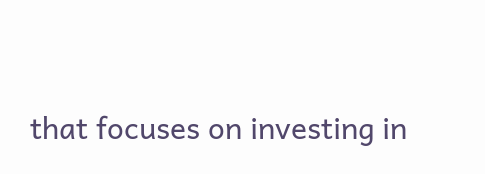that focuses on investing in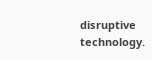disruptive technology.